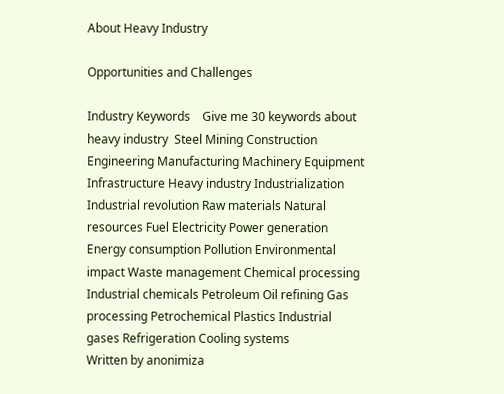About Heavy Industry

Opportunities and Challenges

Industry Keywords    Give me 30 keywords about heavy industry  Steel Mining Construction Engineering Manufacturing Machinery Equipment Infrastructure Heavy industry Industrialization Industrial revolution Raw materials Natural resources Fuel Electricity Power generation Energy consumption Pollution Environmental impact Waste management Chemical processing Industrial chemicals Petroleum Oil refining Gas processing Petrochemical Plastics Industrial gases Refrigeration Cooling systems
Written by anonimiza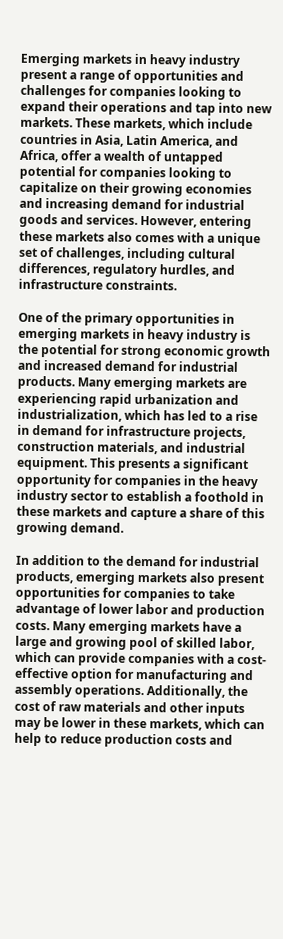Emerging markets in heavy industry present a range of opportunities and challenges for companies looking to expand their operations and tap into new markets. These markets, which include countries in Asia, Latin America, and Africa, offer a wealth of untapped potential for companies looking to capitalize on their growing economies and increasing demand for industrial goods and services. However, entering these markets also comes with a unique set of challenges, including cultural differences, regulatory hurdles, and infrastructure constraints.

One of the primary opportunities in emerging markets in heavy industry is the potential for strong economic growth and increased demand for industrial products. Many emerging markets are experiencing rapid urbanization and industrialization, which has led to a rise in demand for infrastructure projects, construction materials, and industrial equipment. This presents a significant opportunity for companies in the heavy industry sector to establish a foothold in these markets and capture a share of this growing demand.

In addition to the demand for industrial products, emerging markets also present opportunities for companies to take advantage of lower labor and production costs. Many emerging markets have a large and growing pool of skilled labor, which can provide companies with a cost-effective option for manufacturing and assembly operations. Additionally, the cost of raw materials and other inputs may be lower in these markets, which can help to reduce production costs and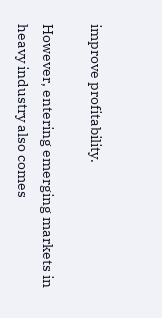improve profitability.

However, entering emerging markets in heavy industry also comes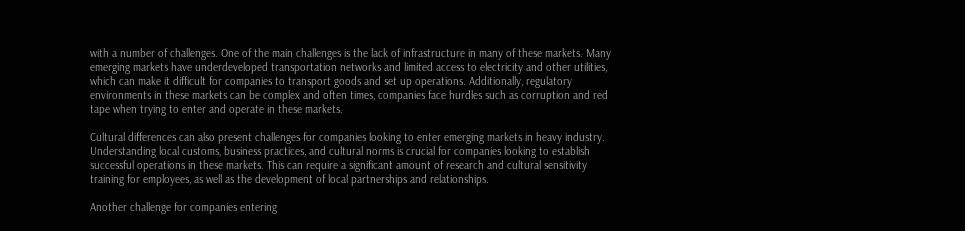with a number of challenges. One of the main challenges is the lack of infrastructure in many of these markets. Many emerging markets have underdeveloped transportation networks and limited access to electricity and other utilities, which can make it difficult for companies to transport goods and set up operations. Additionally, regulatory environments in these markets can be complex and often times, companies face hurdles such as corruption and red tape when trying to enter and operate in these markets.

Cultural differences can also present challenges for companies looking to enter emerging markets in heavy industry. Understanding local customs, business practices, and cultural norms is crucial for companies looking to establish successful operations in these markets. This can require a significant amount of research and cultural sensitivity training for employees, as well as the development of local partnerships and relationships.

Another challenge for companies entering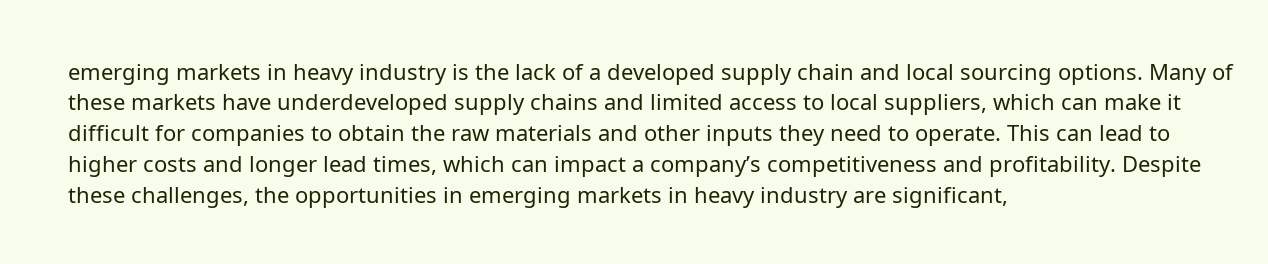emerging markets in heavy industry is the lack of a developed supply chain and local sourcing options. Many of these markets have underdeveloped supply chains and limited access to local suppliers, which can make it difficult for companies to obtain the raw materials and other inputs they need to operate. This can lead to higher costs and longer lead times, which can impact a company’s competitiveness and profitability. Despite these challenges, the opportunities in emerging markets in heavy industry are significant,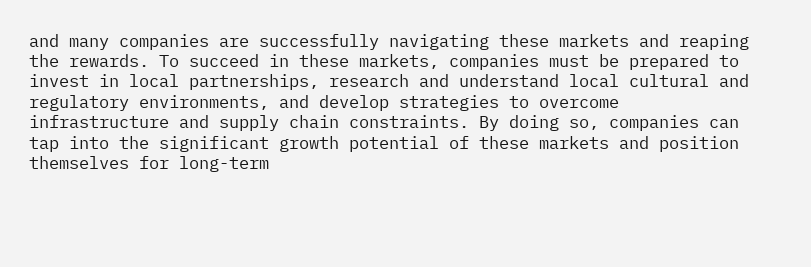and many companies are successfully navigating these markets and reaping the rewards. To succeed in these markets, companies must be prepared to invest in local partnerships, research and understand local cultural and regulatory environments, and develop strategies to overcome infrastructure and supply chain constraints. By doing so, companies can tap into the significant growth potential of these markets and position themselves for long-term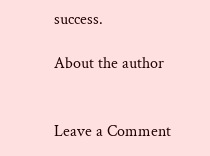success.

About the author


Leave a Comment